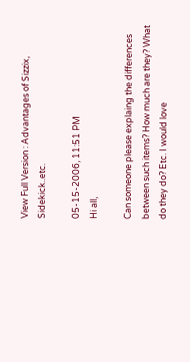View Full Version : Advantages of Sizzix, Sidekick..etc.

05-15-2006, 11:51 PM
Hi all,

Can someone please explaing the differences between such items? How much are they? What do they do? Etc. I would love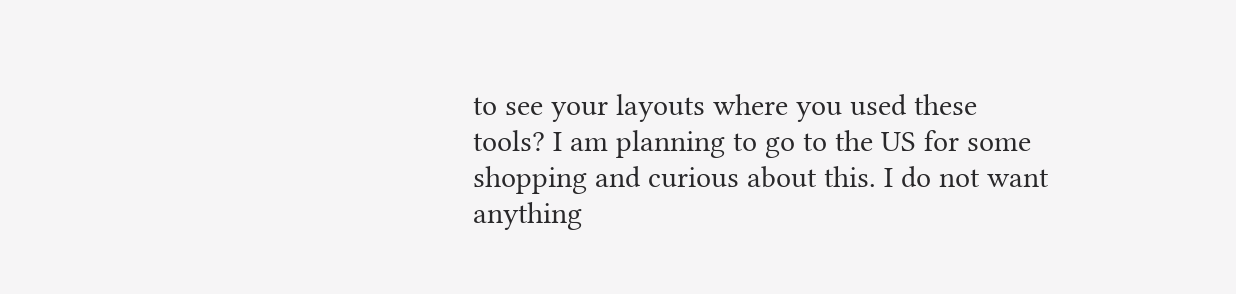to see your layouts where you used these tools? I am planning to go to the US for some shopping and curious about this. I do not want anything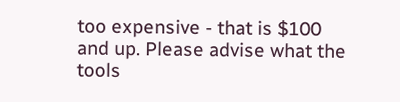too expensive - that is $100 and up. Please advise what the tools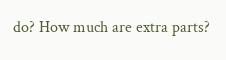do? How much are extra parts?